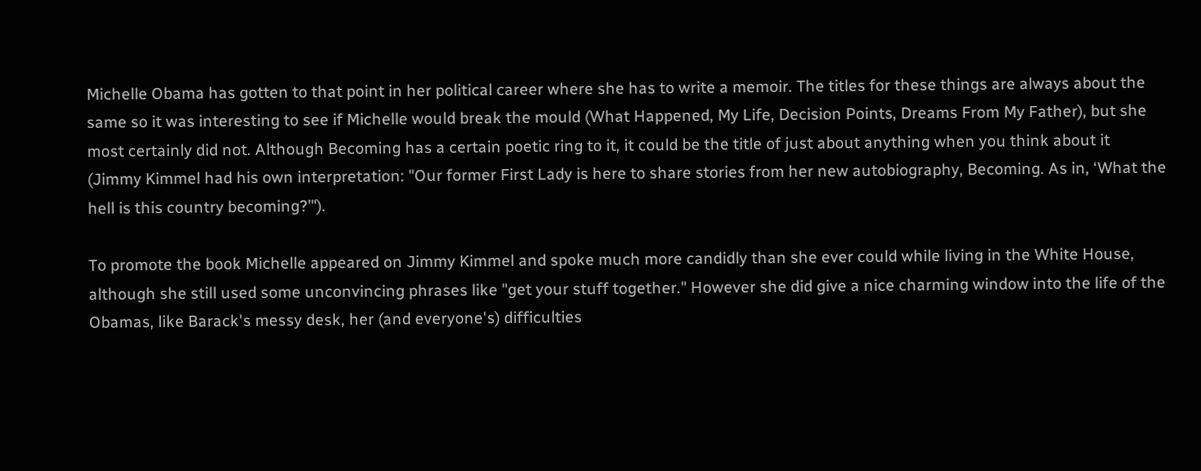Michelle Obama has gotten to that point in her political career where she has to write a memoir. The titles for these things are always about the same so it was interesting to see if Michelle would break the mould (What Happened, My Life, Decision Points, Dreams From My Father), but she most certainly did not. Although Becoming has a certain poetic ring to it, it could be the title of just about anything when you think about it (Jimmy Kimmel had his own interpretation: "Our former First Lady is here to share stories from her new autobiography, Becoming. As in, ‘What the hell is this country becoming?’").

To promote the book Michelle appeared on Jimmy Kimmel and spoke much more candidly than she ever could while living in the White House, although she still used some unconvincing phrases like "get your stuff together." However she did give a nice charming window into the life of the Obamas, like Barack's messy desk, her (and everyone's) difficulties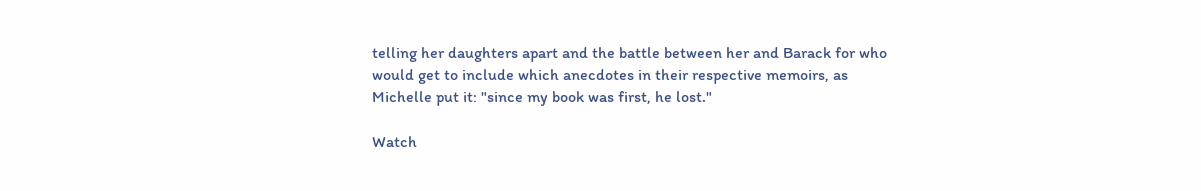telling her daughters apart and the battle between her and Barack for who would get to include which anecdotes in their respective memoirs, as Michelle put it: "since my book was first, he lost."

Watch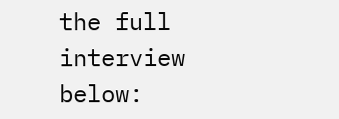the full interview below: